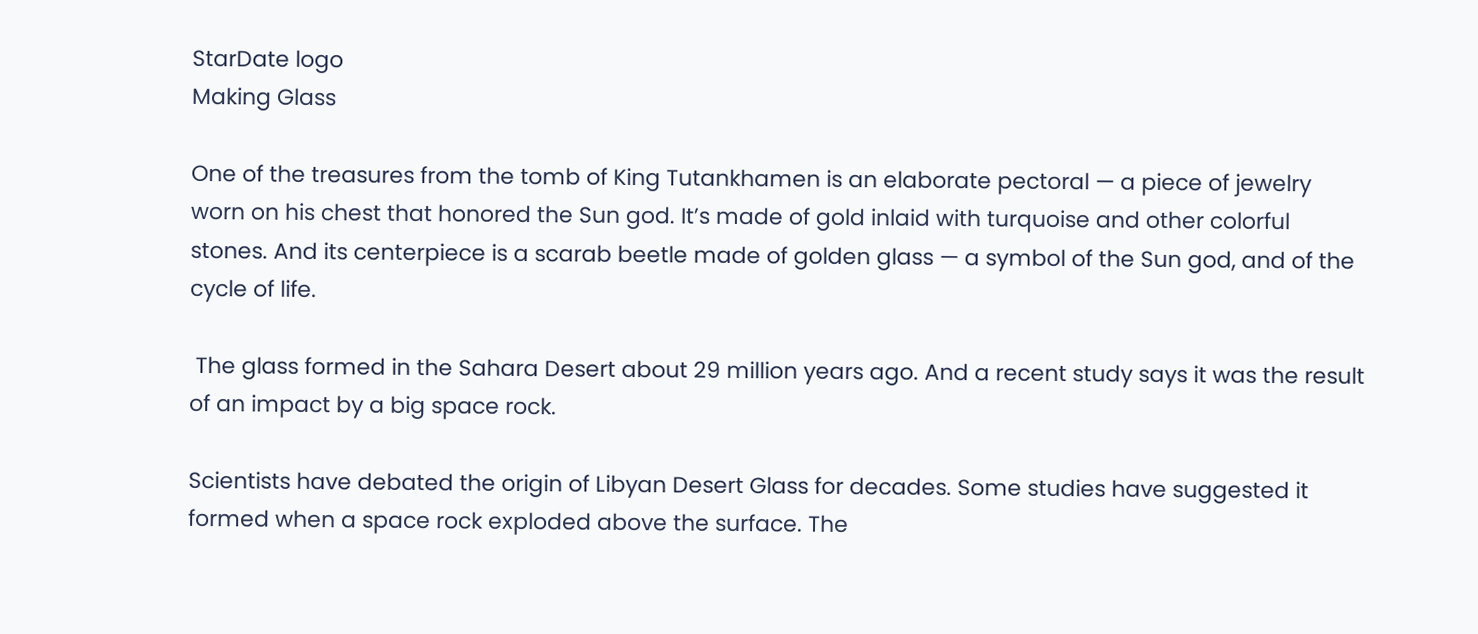StarDate logo
Making Glass

One of the treasures from the tomb of King Tutankhamen is an elaborate pectoral — a piece of jewelry worn on his chest that honored the Sun god. It’s made of gold inlaid with turquoise and other colorful stones. And its centerpiece is a scarab beetle made of golden glass — a symbol of the Sun god, and of the cycle of life.

 The glass formed in the Sahara Desert about 29 million years ago. And a recent study says it was the result of an impact by a big space rock.

Scientists have debated the origin of Libyan Desert Glass for decades. Some studies have suggested it formed when a space rock exploded above the surface. The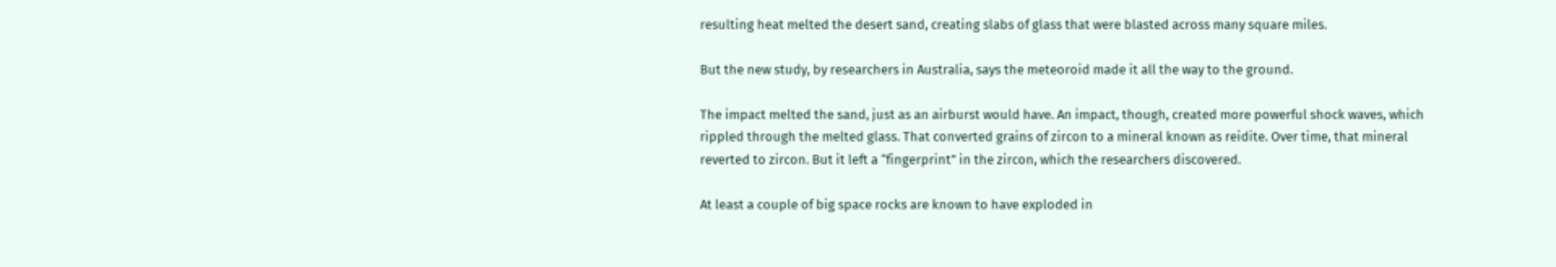resulting heat melted the desert sand, creating slabs of glass that were blasted across many square miles.

But the new study, by researchers in Australia, says the meteoroid made it all the way to the ground.

The impact melted the sand, just as an airburst would have. An impact, though, created more powerful shock waves, which rippled through the melted glass. That converted grains of zircon to a mineral known as reidite. Over time, that mineral reverted to zircon. But it left a “fingerprint” in the zircon, which the researchers discovered.

At least a couple of big space rocks are known to have exploded in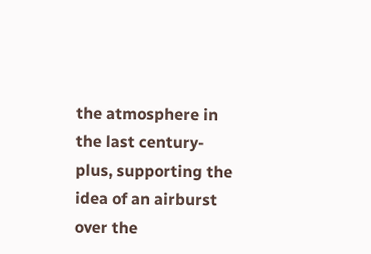the atmosphere in the last century-plus, supporting the idea of an airburst over the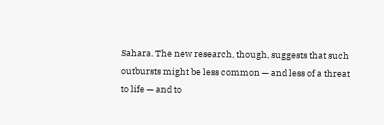Sahara. The new research, though, suggests that such outbursts might be less common — and less of a threat to life — and to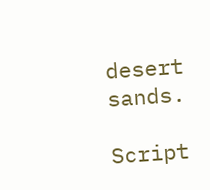desert sands.

Script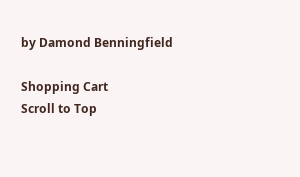by Damond Benningfield

Shopping Cart
Scroll to Top